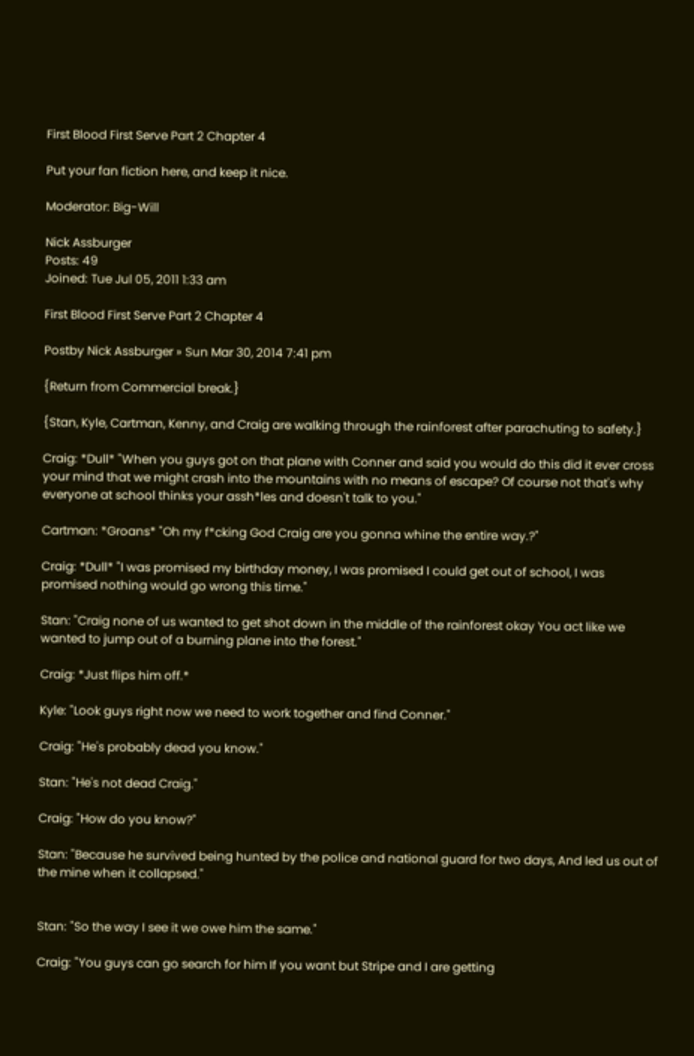First Blood First Serve Part 2 Chapter 4

Put your fan fiction here, and keep it nice.

Moderator: Big-Will

Nick Assburger
Posts: 49
Joined: Tue Jul 05, 2011 1:33 am

First Blood First Serve Part 2 Chapter 4

Postby Nick Assburger » Sun Mar 30, 2014 7:41 pm

{Return from Commercial break.}

{Stan, Kyle, Cartman, Kenny, and Craig are walking through the rainforest after parachuting to safety.}

Craig: *Dull* "When you guys got on that plane with Conner and said you would do this did it ever cross your mind that we might crash into the mountains with no means of escape? Of course not that's why everyone at school thinks your assh*les and doesn't talk to you."

Cartman: *Groans* "Oh my f*cking God Craig are you gonna whine the entire way.?"

Craig: *Dull* "I was promised my birthday money, I was promised I could get out of school, I was promised nothing would go wrong this time."

Stan: "Craig none of us wanted to get shot down in the middle of the rainforest okay You act like we wanted to jump out of a burning plane into the forest."

Craig: *Just flips him off.*

Kyle: "Look guys right now we need to work together and find Conner."

Craig: "He's probably dead you know."

Stan: "He's not dead Craig."

Craig: "How do you know?"

Stan: "Because he survived being hunted by the police and national guard for two days, And led us out of the mine when it collapsed."


Stan: "So the way I see it we owe him the same."

Craig: "You guys can go search for him If you want but Stripe and I are getting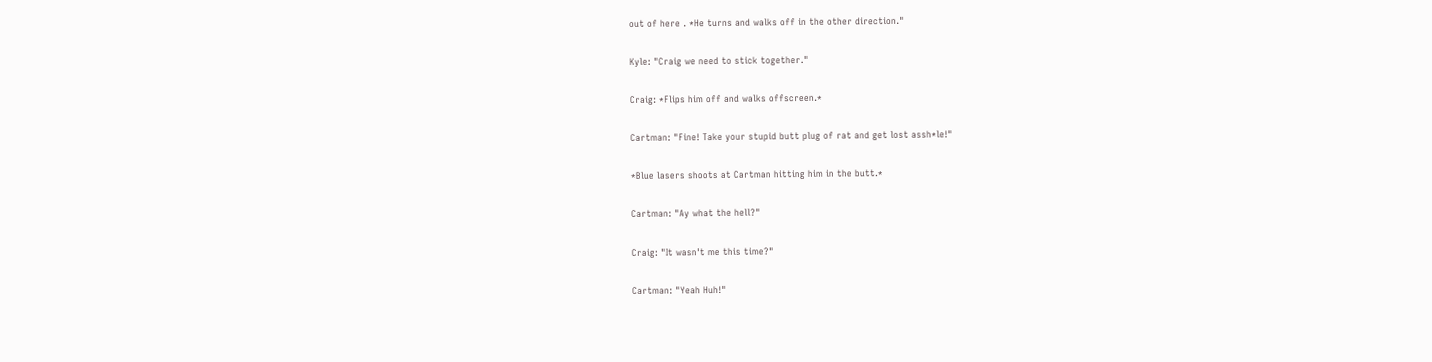out of here . *He turns and walks off in the other direction."

Kyle: "Craig we need to stick together."

Craig: *Flips him off and walks offscreen.*

Cartman: "Fine! Take your stupid butt plug of rat and get lost assh*le!"

*Blue lasers shoots at Cartman hitting him in the butt.*

Cartman: "Ay what the hell?"

Craig: "It wasn't me this time?"

Cartman: "Yeah Huh!"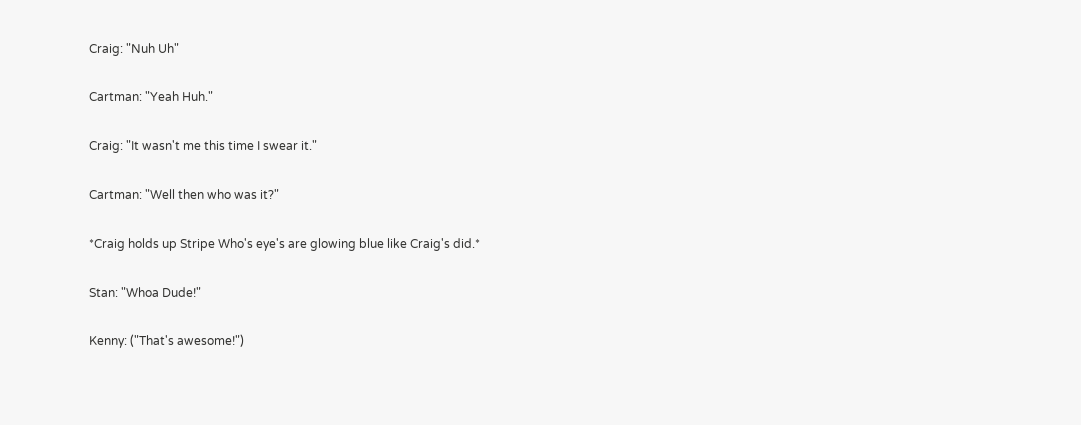Craig: "Nuh Uh"

Cartman: "Yeah Huh."

Craig: "It wasn't me this time I swear it."

Cartman: "Well then who was it?"

*Craig holds up Stripe Who's eye's are glowing blue like Craig's did.*

Stan: "Whoa Dude!"

Kenny: ("That's awesome!")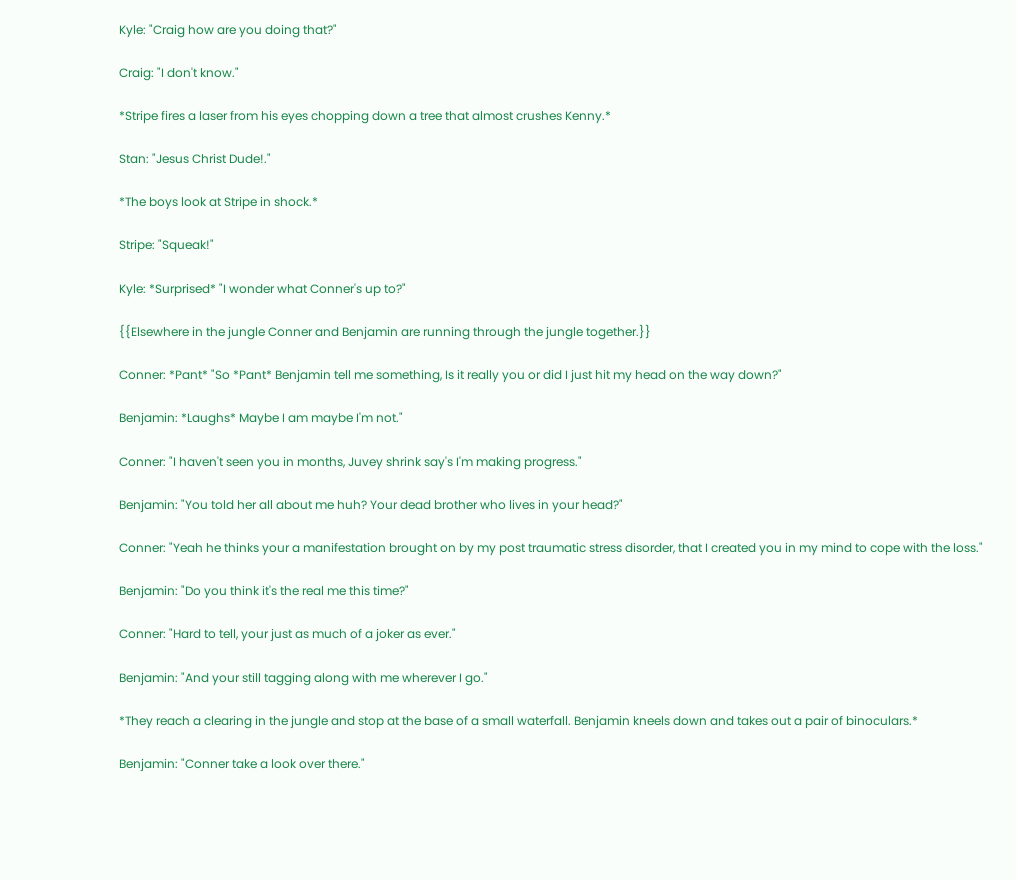Kyle: "Craig how are you doing that?"

Craig: "I don't know."

*Stripe fires a laser from his eyes chopping down a tree that almost crushes Kenny.*

Stan: "Jesus Christ Dude!."

*The boys look at Stripe in shock.*

Stripe: "Squeak!"

Kyle: *Surprised* "I wonder what Conner's up to?"

{{Elsewhere in the jungle Conner and Benjamin are running through the jungle together.}}

Conner: *Pant* "So *Pant* Benjamin tell me something, Is it really you or did I just hit my head on the way down?"

Benjamin: *Laughs* Maybe I am maybe I'm not."

Conner: "I haven't seen you in months, Juvey shrink say's I'm making progress."

Benjamin: "You told her all about me huh? Your dead brother who lives in your head?"

Conner: "Yeah he thinks your a manifestation brought on by my post traumatic stress disorder, that I created you in my mind to cope with the loss."

Benjamin: "Do you think it's the real me this time?"

Conner: "Hard to tell, your just as much of a joker as ever."

Benjamin: "And your still tagging along with me wherever I go."

*They reach a clearing in the jungle and stop at the base of a small waterfall. Benjamin kneels down and takes out a pair of binoculars.*

Benjamin: "Conner take a look over there."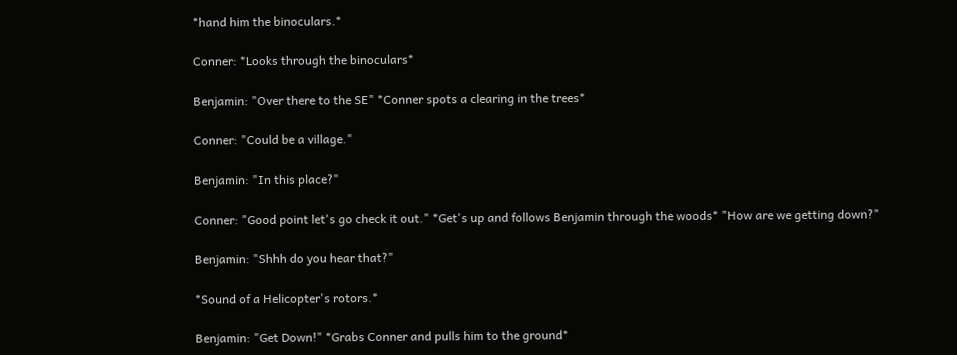*hand him the binoculars.*

Conner: *Looks through the binoculars*

Benjamin: "Over there to the SE" *Conner spots a clearing in the trees*

Conner: "Could be a village."

Benjamin: "In this place?"

Conner: "Good point let's go check it out." *Get's up and follows Benjamin through the woods* "How are we getting down?"

Benjamin: "Shhh do you hear that?"

*Sound of a Helicopter's rotors.*

Benjamin: "Get Down!" *Grabs Conner and pulls him to the ground*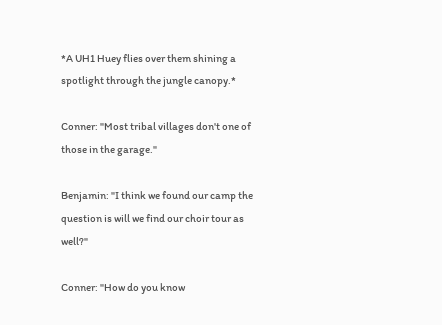*A UH1 Huey flies over them shining a spotlight through the jungle canopy.*

Conner: "Most tribal villages don't one of those in the garage."

Benjamin: "I think we found our camp the question is will we find our choir tour as well?"

Conner: "How do you know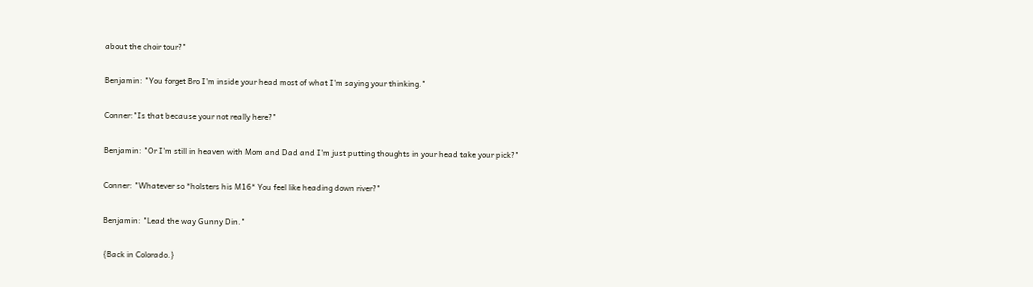about the choir tour?"

Benjamin: "You forget Bro I'm inside your head most of what I'm saying your thinking."

Conner:"Is that because your not really here?"

Benjamin: "Or I'm still in heaven with Mom and Dad and I'm just putting thoughts in your head take your pick?"

Conner: "Whatever so *holsters his M16* You feel like heading down river?"

Benjamin: "Lead the way Gunny Din."

{Back in Colorado.}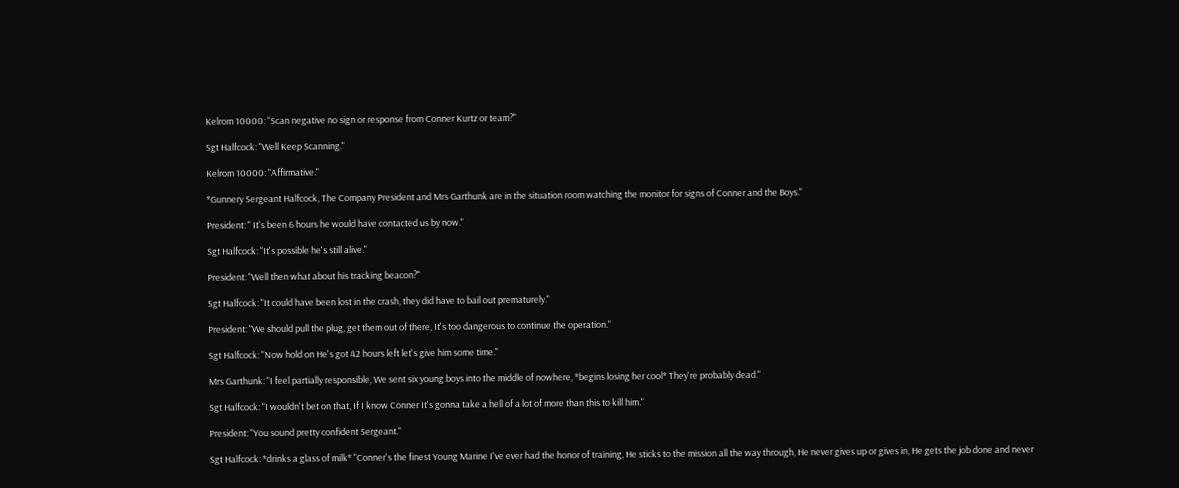Kelrom 10000: "Scan negative no sign or response from Conner Kurtz or team?"

Sgt Halfcock: "Well Keep Scanning."

Kelrom 10000: "Affirmative."

*Gunnery Sergeant Halfcock, The Company President and Mrs Garthunk are in the situation room watching the monitor for signs of Conner and the Boys."

President: " It's been 6 hours he would have contacted us by now."

Sgt Halfcock: "It's possible he's still alive."

President: "Well then what about his tracking beacon?"

Sgt Halfcock: "It could have been lost in the crash, they did have to bail out prematurely."

President: "We should pull the plug, get them out of there, It's too dangerous to continue the operation."

Sgt Halfcock: "Now hold on He's got 42 hours left let's give him some time."

Mrs Garthunk: "I feel partially responsible, We sent six young boys into the middle of nowhere, *begins losing her cool* They're probably dead."

Sgt Halfcock: "I wouldn't bet on that, If I know Conner It's gonna take a hell of a lot of more than this to kill him."

President: "You sound pretty confident Sergeant."

Sgt Halfcock: *drinks a glass of milk* "Conner's the finest Young Marine I've ever had the honor of training, He sticks to the mission all the way through, He never gives up or gives in, He gets the job done and never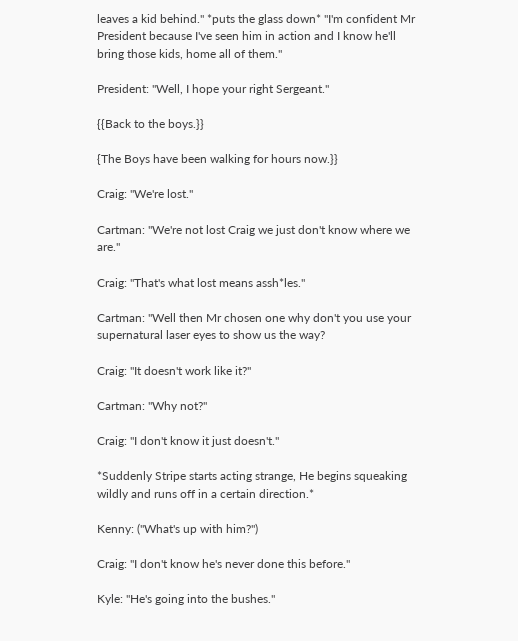leaves a kid behind." *puts the glass down* "I'm confident Mr President because I've seen him in action and I know he'll bring those kids, home all of them."

President: "Well, I hope your right Sergeant."

{{Back to the boys.}}

{The Boys have been walking for hours now.}}

Craig: "We're lost."

Cartman: "We're not lost Craig we just don't know where we are."

Craig: "That's what lost means assh*les."

Cartman: "Well then Mr chosen one why don't you use your supernatural laser eyes to show us the way?

Craig: "It doesn't work like it?"

Cartman: "Why not?"

Craig: "I don't know it just doesn't."

*Suddenly Stripe starts acting strange, He begins squeaking wildly and runs off in a certain direction.*

Kenny: ("What's up with him?")

Craig: "I don't know he's never done this before."

Kyle: "He's going into the bushes."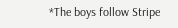*The boys follow Stripe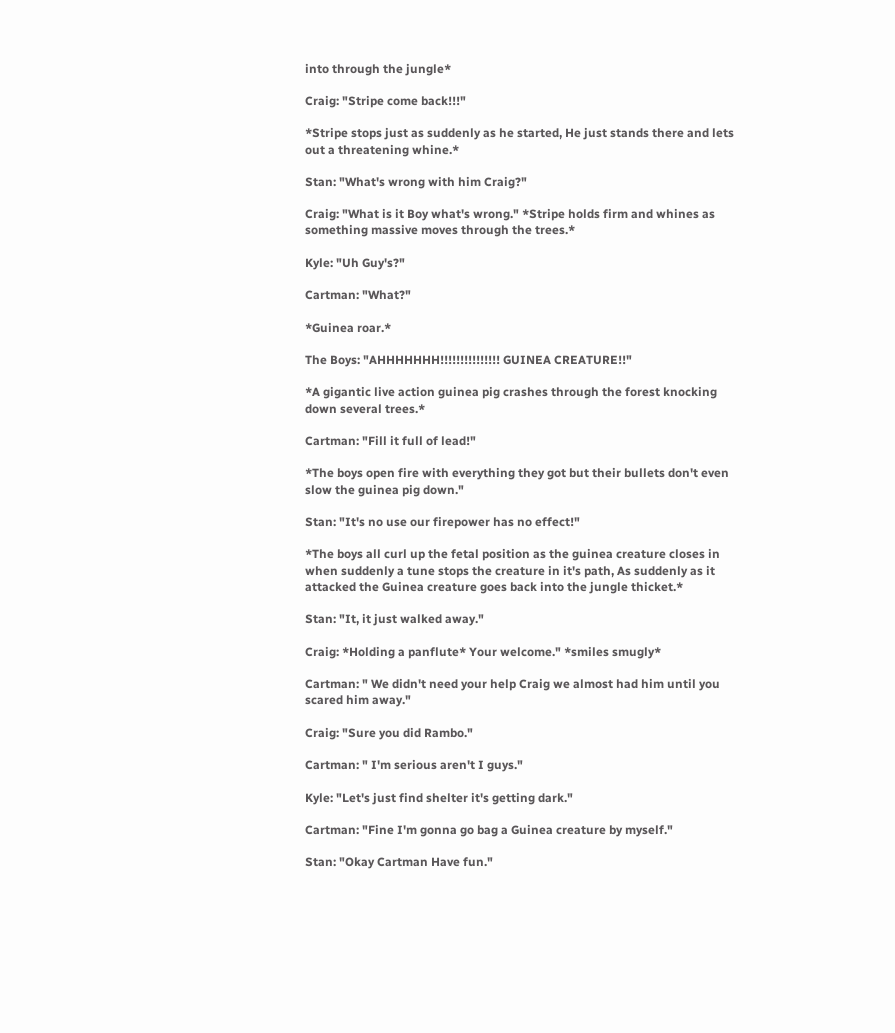into through the jungle*

Craig: "Stripe come back!!!"

*Stripe stops just as suddenly as he started, He just stands there and lets out a threatening whine.*

Stan: "What's wrong with him Craig?"

Craig: "What is it Boy what's wrong." *Stripe holds firm and whines as something massive moves through the trees.*

Kyle: "Uh Guy's?"

Cartman: "What?"

*Guinea roar.*

The Boys: "AHHHHHHH!!!!!!!!!!!!!!! GUINEA CREATURE!!"

*A gigantic live action guinea pig crashes through the forest knocking down several trees.*

Cartman: "Fill it full of lead!"

*The boys open fire with everything they got but their bullets don't even slow the guinea pig down."

Stan: "It's no use our firepower has no effect!"

*The boys all curl up the fetal position as the guinea creature closes in when suddenly a tune stops the creature in it's path, As suddenly as it attacked the Guinea creature goes back into the jungle thicket.*

Stan: "It, it just walked away."

Craig: *Holding a panflute* Your welcome." *smiles smugly*

Cartman: " We didn't need your help Craig we almost had him until you scared him away."

Craig: "Sure you did Rambo."

Cartman: " I'm serious aren't I guys."

Kyle: "Let's just find shelter it's getting dark."

Cartman: "Fine I'm gonna go bag a Guinea creature by myself."

Stan: "Okay Cartman Have fun."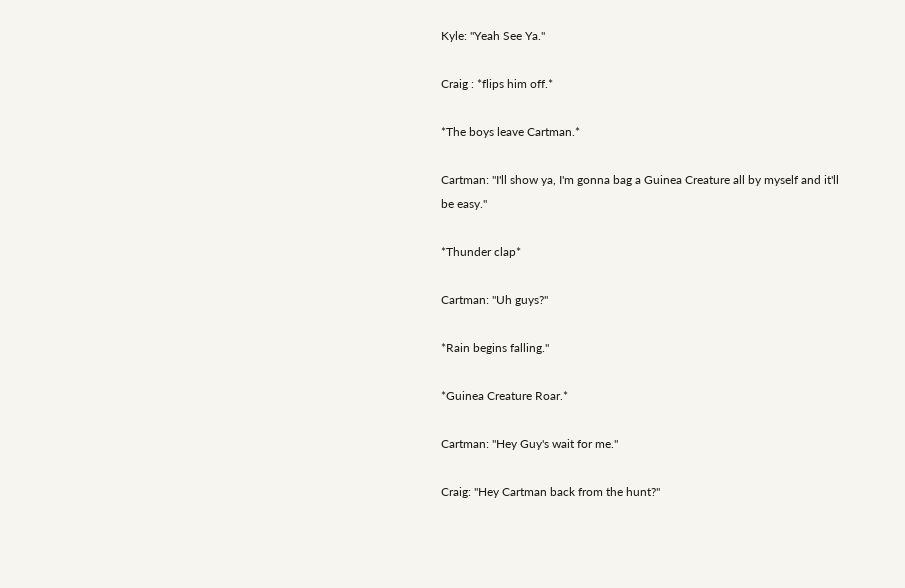Kyle: "Yeah See Ya."

Craig : *flips him off.*

*The boys leave Cartman.*

Cartman: "I'll show ya, I'm gonna bag a Guinea Creature all by myself and it'll be easy."

*Thunder clap*

Cartman: "Uh guys?"

*Rain begins falling."

*Guinea Creature Roar.*

Cartman: "Hey Guy's wait for me."

Craig: "Hey Cartman back from the hunt?"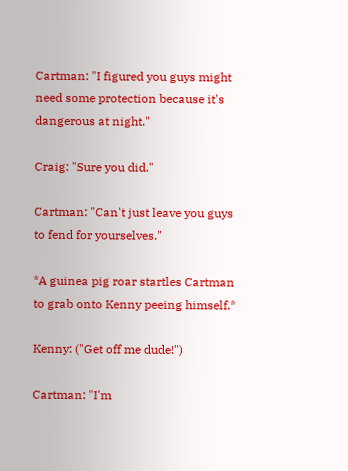Cartman: "I figured you guys might need some protection because it's dangerous at night."

Craig: "Sure you did."

Cartman: "Can't just leave you guys to fend for yourselves."

*A guinea pig roar startles Cartman to grab onto Kenny peeing himself.*

Kenny: ("Get off me dude!")

Cartman: "I'm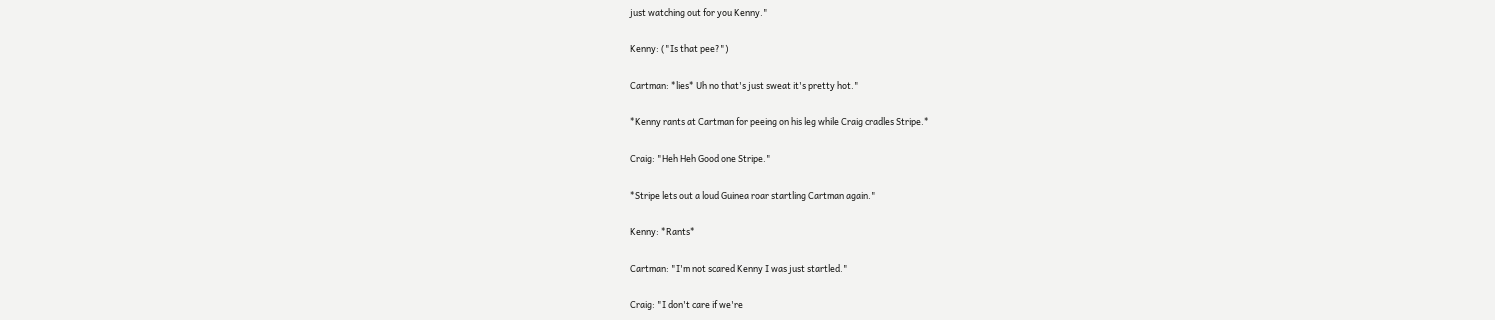just watching out for you Kenny."

Kenny: ("Is that pee?")

Cartman: *lies* Uh no that's just sweat it's pretty hot."

*Kenny rants at Cartman for peeing on his leg while Craig cradles Stripe.*

Craig: "Heh Heh Good one Stripe."

*Stripe lets out a loud Guinea roar startling Cartman again."

Kenny: *Rants*

Cartman: "I'm not scared Kenny I was just startled."

Craig: "I don't care if we're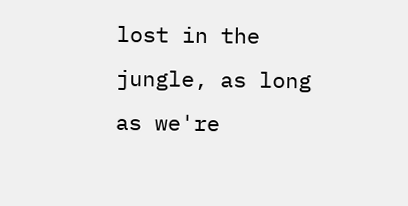lost in the jungle, as long as we're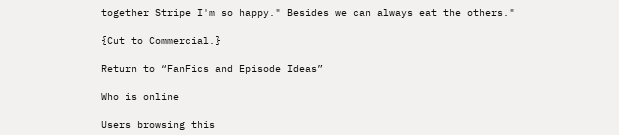together Stripe I'm so happy." Besides we can always eat the others."

{Cut to Commercial.}

Return to “FanFics and Episode Ideas”

Who is online

Users browsing this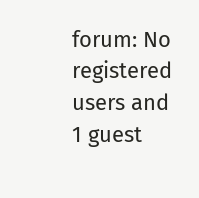forum: No registered users and 1 guest